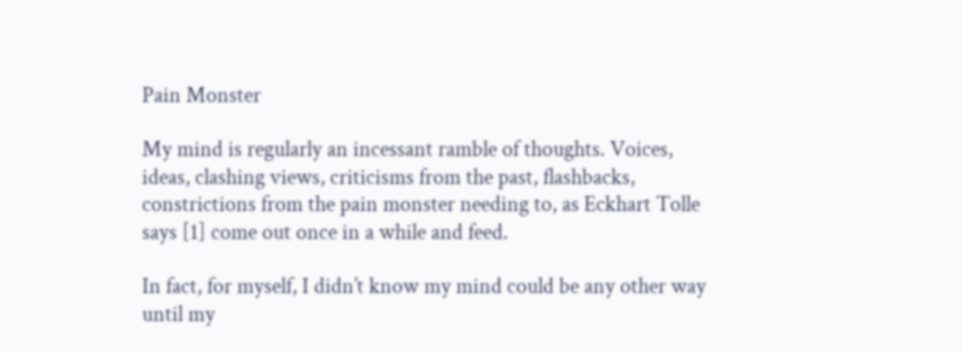Pain Monster

My mind is regularly an incessant ramble of thoughts. Voices, ideas, clashing views, criticisms from the past, flashbacks, constrictions from the pain monster needing to, as Eckhart Tolle says [1] come out once in a while and feed.

In fact, for myself, I didn’t know my mind could be any other way until my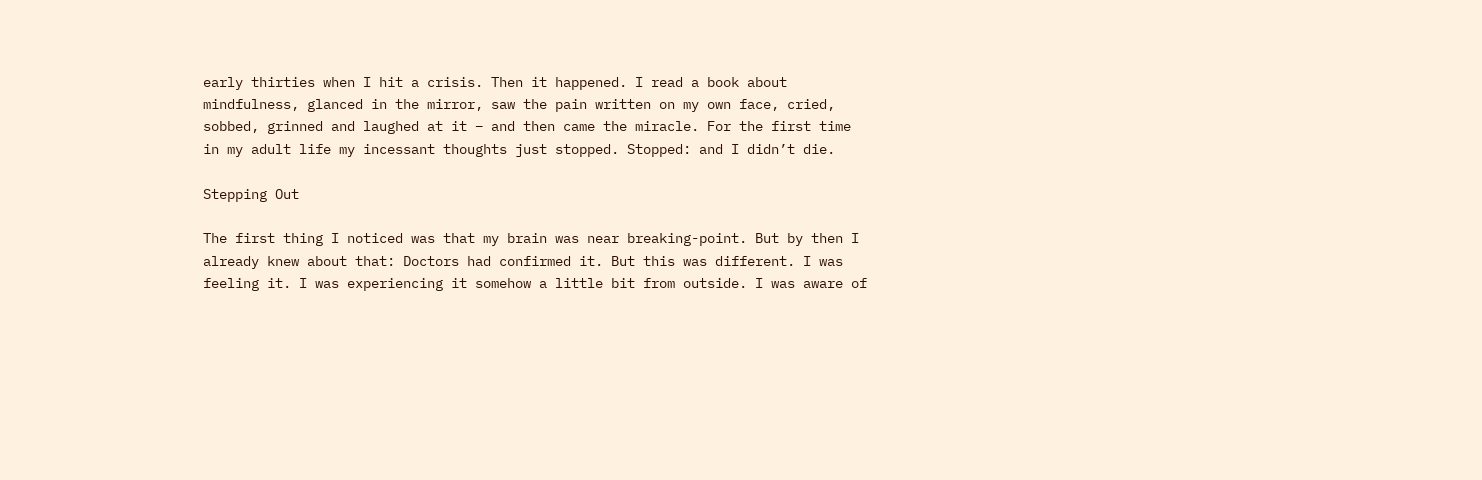early thirties when I hit a crisis. Then it happened. I read a book about mindfulness, glanced in the mirror, saw the pain written on my own face, cried, sobbed, grinned and laughed at it – and then came the miracle. For the first time in my adult life my incessant thoughts just stopped. Stopped: and I didn’t die.

Stepping Out

The first thing I noticed was that my brain was near breaking-point. But by then I already knew about that: Doctors had confirmed it. But this was different. I was feeling it. I was experiencing it somehow a little bit from outside. I was aware of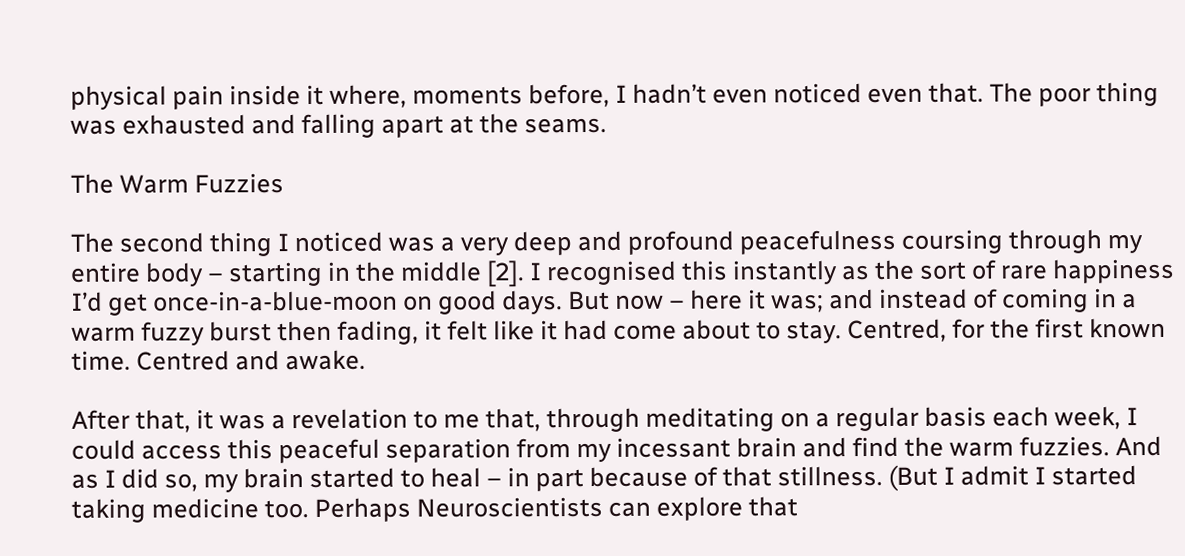physical pain inside it where, moments before, I hadn’t even noticed even that. The poor thing was exhausted and falling apart at the seams.

The Warm Fuzzies

The second thing I noticed was a very deep and profound peacefulness coursing through my entire body – starting in the middle [2]. I recognised this instantly as the sort of rare happiness I’d get once-in-a-blue-moon on good days. But now – here it was; and instead of coming in a warm fuzzy burst then fading, it felt like it had come about to stay. Centred, for the first known time. Centred and awake.

After that, it was a revelation to me that, through meditating on a regular basis each week, I could access this peaceful separation from my incessant brain and find the warm fuzzies. And as I did so, my brain started to heal – in part because of that stillness. (But I admit I started taking medicine too. Perhaps Neuroscientists can explore that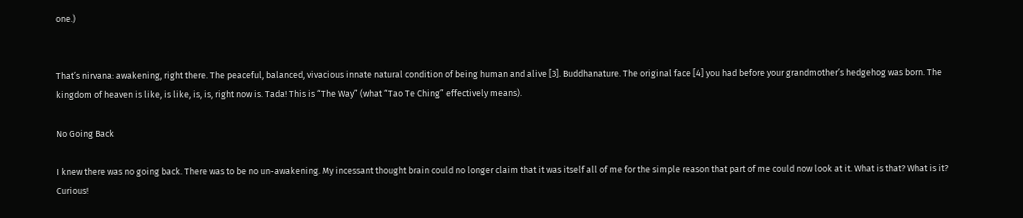one.)


That’s nirvana: awakening, right there. The peaceful, balanced, vivacious innate natural condition of being human and alive [3]. Buddhanature. The original face [4] you had before your grandmother’s hedgehog was born. The kingdom of heaven is like, is like, is, is, right now is. Tada! This is “The Way” (what “Tao Te Ching” effectively means).

No Going Back

I knew there was no going back. There was to be no un-awakening. My incessant thought brain could no longer claim that it was itself all of me for the simple reason that part of me could now look at it. What is that? What is it? Curious!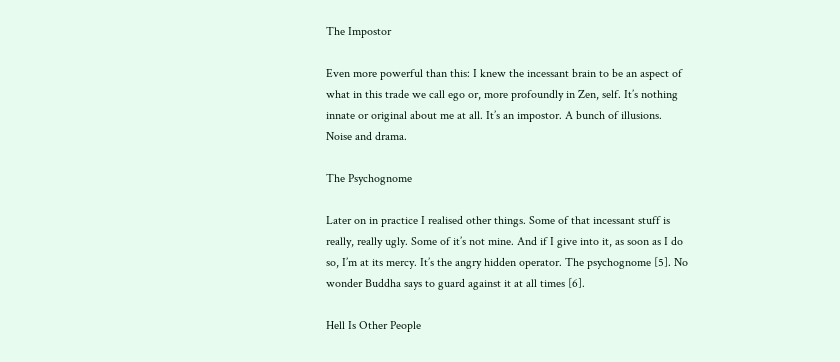The Impostor

Even more powerful than this: I knew the incessant brain to be an aspect of what in this trade we call ego or, more profoundly in Zen, self. It’s nothing innate or original about me at all. It’s an impostor. A bunch of illusions. Noise and drama.

The Psychognome

Later on in practice I realised other things. Some of that incessant stuff is really, really ugly. Some of it’s not mine. And if I give into it, as soon as I do so, I’m at its mercy. It’s the angry hidden operator. The psychognome [5]. No wonder Buddha says to guard against it at all times [6].

Hell Is Other People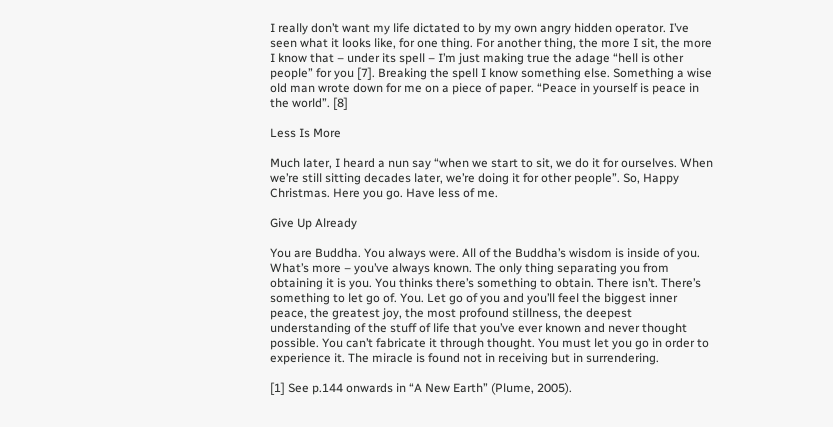I really don’t want my life dictated to by my own angry hidden operator. I’ve seen what it looks like, for one thing. For another thing, the more I sit, the more I know that – under its spell – I’m just making true the adage “hell is other people” for you [7]. Breaking the spell I know something else. Something a wise old man wrote down for me on a piece of paper. “Peace in yourself is peace in the world”. [8]

Less Is More

Much later, I heard a nun say “when we start to sit, we do it for ourselves. When we’re still sitting decades later, we’re doing it for other people”. So, Happy Christmas. Here you go. Have less of me.

Give Up Already

You are Buddha. You always were. All of the Buddha’s wisdom is inside of you. What’s more – you’ve always known. The only thing separating you from obtaining it is you. You thinks there’s something to obtain. There isn’t. There’s something to let go of. You. Let go of you and you’ll feel the biggest inner peace, the greatest joy, the most profound stillness, the deepest understanding of the stuff of life that you’ve ever known and never thought possible. You can’t fabricate it through thought. You must let you go in order to experience it. The miracle is found not in receiving but in surrendering.

[1] See p.144 onwards in “A New Earth” (Plume, 2005).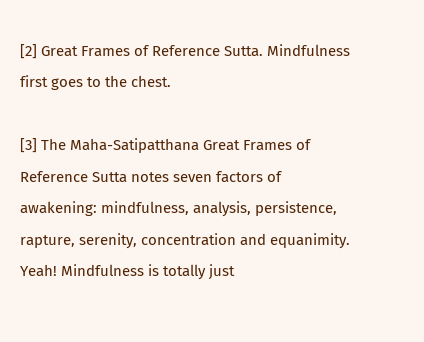[2] Great Frames of Reference Sutta. Mindfulness first goes to the chest.

[3] The Maha-Satipatthana Great Frames of Reference Sutta notes seven factors of awakening: mindfulness, analysis, persistence, rapture, serenity, concentration and equanimity. Yeah! Mindfulness is totally just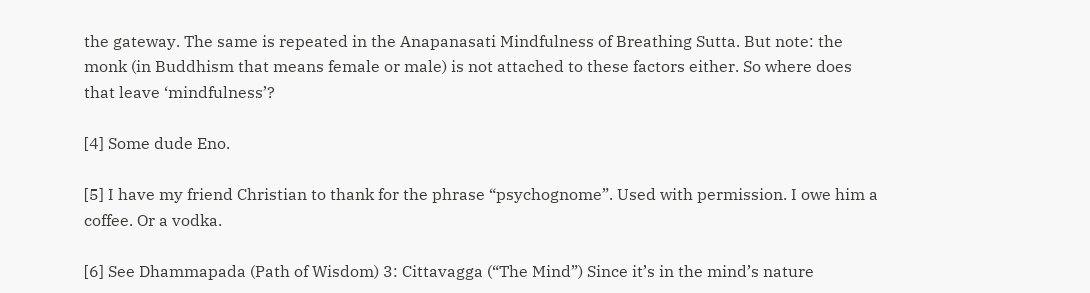the gateway. The same is repeated in the Anapanasati Mindfulness of Breathing Sutta. But note: the monk (in Buddhism that means female or male) is not attached to these factors either. So where does that leave ‘mindfulness’?

[4] Some dude Eno.

[5] I have my friend Christian to thank for the phrase “psychognome”. Used with permission. I owe him a coffee. Or a vodka.

[6] See Dhammapada (Path of Wisdom) 3: Cittavagga (“The Mind”) Since it’s in the mind’s nature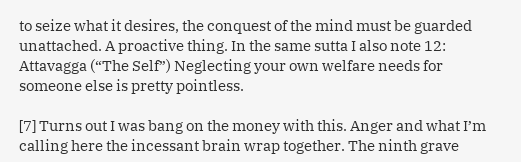to seize what it desires, the conquest of the mind must be guarded unattached. A proactive thing. In the same sutta I also note 12: Attavagga (“The Self”) Neglecting your own welfare needs for someone else is pretty pointless.

[7] Turns out I was bang on the money with this. Anger and what I’m calling here the incessant brain wrap together. The ninth grave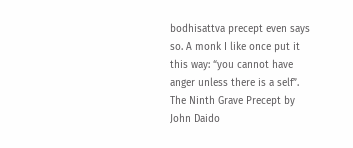bodhisattva precept even says so. A monk I like once put it this way: “you cannot have anger unless there is a self”. The Ninth Grave Precept by John Daido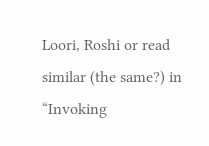Loori, Roshi or read similar (the same?) in “Invoking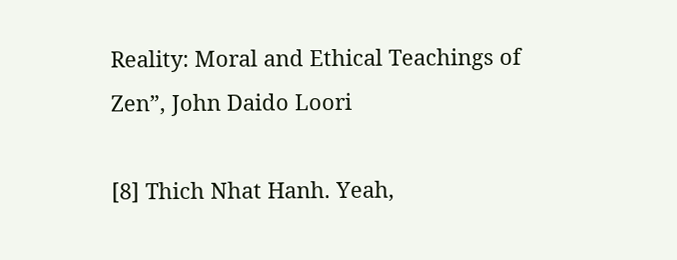Reality: Moral and Ethical Teachings of Zen”, John Daido Loori

[8] Thich Nhat Hanh. Yeah,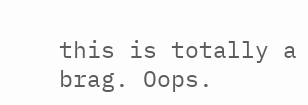this is totally a brag. Oops.